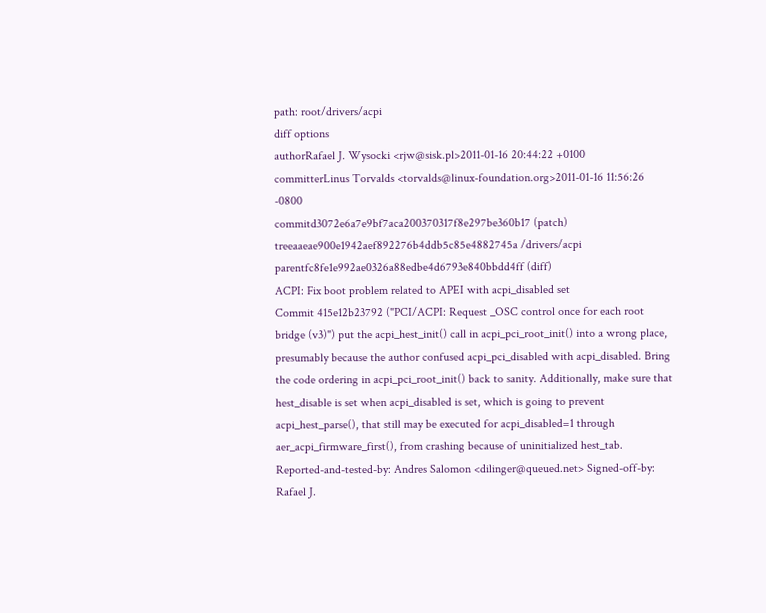path: root/drivers/acpi
diff options
authorRafael J. Wysocki <rjw@sisk.pl>2011-01-16 20:44:22 +0100
committerLinus Torvalds <torvalds@linux-foundation.org>2011-01-16 11:56:26 -0800
commitd3072e6a7e9bf7aca200370317f8e297be360b17 (patch)
treeaaeae900e1942aef892276b4ddb5c85e4882745a /drivers/acpi
parentfc8fe1e992ae0326a88edbe4d6793e840bbdd4ff (diff)
ACPI: Fix boot problem related to APEI with acpi_disabled set
Commit 415e12b23792 ("PCI/ACPI: Request _OSC control once for each root bridge (v3)") put the acpi_hest_init() call in acpi_pci_root_init() into a wrong place, presumably because the author confused acpi_pci_disabled with acpi_disabled. Bring the code ordering in acpi_pci_root_init() back to sanity. Additionally, make sure that hest_disable is set when acpi_disabled is set, which is going to prevent acpi_hest_parse(), that still may be executed for acpi_disabled=1 through aer_acpi_firmware_first(), from crashing because of uninitialized hest_tab. Reported-and-tested-by: Andres Salomon <dilinger@queued.net> Signed-off-by: Rafael J.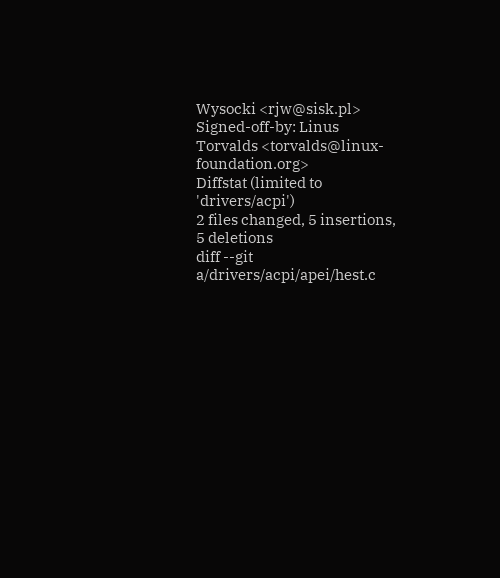Wysocki <rjw@sisk.pl> Signed-off-by: Linus Torvalds <torvalds@linux-foundation.org>
Diffstat (limited to 'drivers/acpi')
2 files changed, 5 insertions, 5 deletions
diff --git a/drivers/acpi/apei/hest.c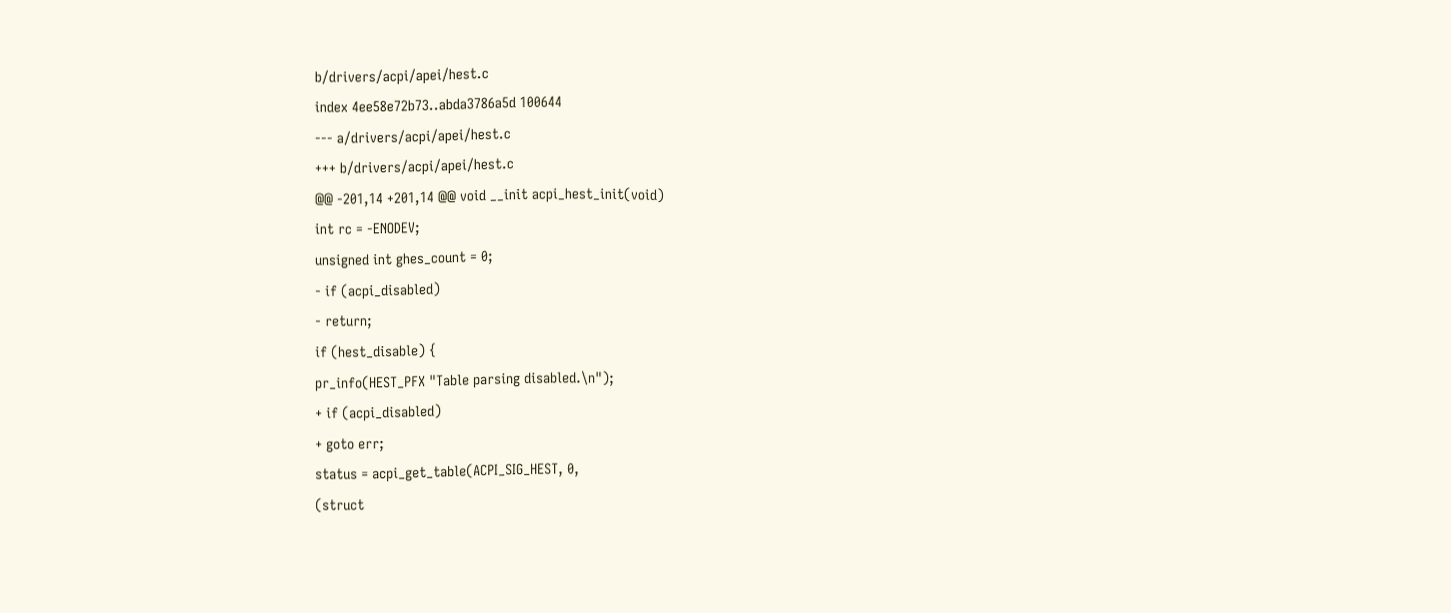b/drivers/acpi/apei/hest.c
index 4ee58e72b73..abda3786a5d 100644
--- a/drivers/acpi/apei/hest.c
+++ b/drivers/acpi/apei/hest.c
@@ -201,14 +201,14 @@ void __init acpi_hest_init(void)
int rc = -ENODEV;
unsigned int ghes_count = 0;
- if (acpi_disabled)
- return;
if (hest_disable) {
pr_info(HEST_PFX "Table parsing disabled.\n");
+ if (acpi_disabled)
+ goto err;
status = acpi_get_table(ACPI_SIG_HEST, 0,
(struct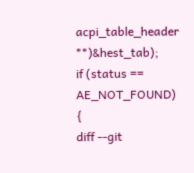acpi_table_header **)&hest_tab);
if (status == AE_NOT_FOUND) {
diff --git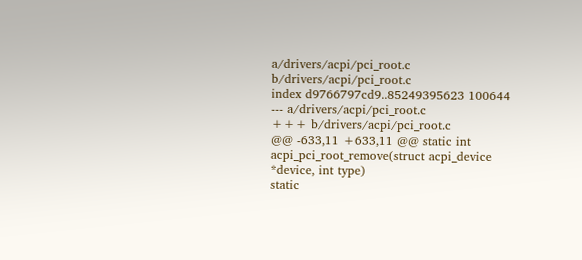a/drivers/acpi/pci_root.c b/drivers/acpi/pci_root.c
index d9766797cd9..85249395623 100644
--- a/drivers/acpi/pci_root.c
+++ b/drivers/acpi/pci_root.c
@@ -633,11 +633,11 @@ static int acpi_pci_root_remove(struct acpi_device *device, int type)
static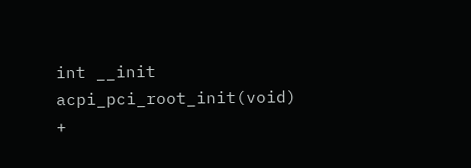int __init acpi_pci_root_init(void)
+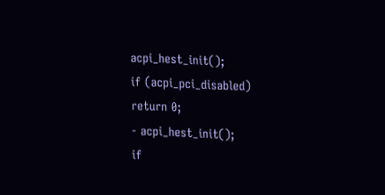acpi_hest_init();
if (acpi_pci_disabled)
return 0;
- acpi_hest_init();
if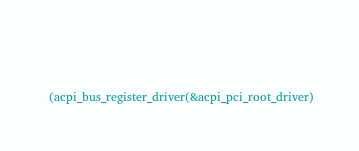(acpi_bus_register_driver(&acpi_pci_root_driver)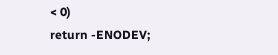< 0)
return -ENODEV;